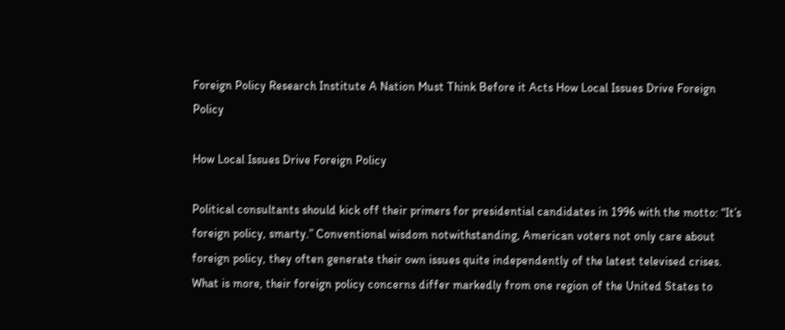Foreign Policy Research Institute A Nation Must Think Before it Acts How Local Issues Drive Foreign Policy

How Local Issues Drive Foreign Policy

Political consultants should kick off their primers for presidential candidates in 1996 with the motto: “It’s foreign policy, smarty.” Conventional wisdom notwithstanding, American voters not only care about foreign policy, they often generate their own issues quite independently of the latest televised crises. What is more, their foreign policy concerns differ markedly from one region of the United States to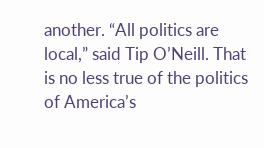another. “All politics are local,” said Tip O’Neill. That is no less true of the politics of America’s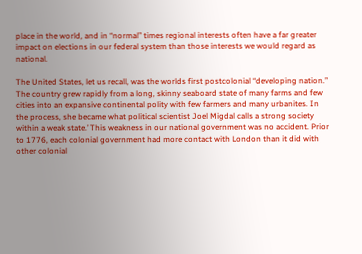place in the world, and in “normal” times regional interests often have a far greater impact on elections in our federal system than those interests we would regard as national.

The United States, let us recall, was the worlds first postcolonial “developing nation.” The country grew rapidly from a long, skinny seaboard state of many farms and few cities into an expansive continental polity with few farmers and many urbanites. In the process, she became what political scientist Joel Migdal calls a strong society within a weak state.’ This weakness in our national government was no accident. Prior to 1776, each colonial government had more contact with London than it did with other colonial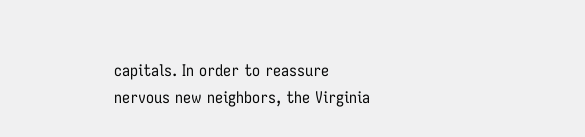capitals. In order to reassure nervous new neighbors, the Virginia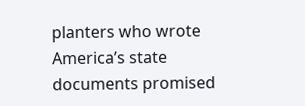planters who wrote America’s state documents promised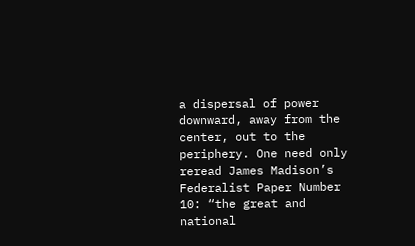a dispersal of power downward, away from the center, out to the periphery. One need only reread James Madison’s Federalist Paper Number 10: “the great and national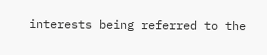interests being referred to the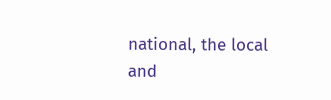national, the local and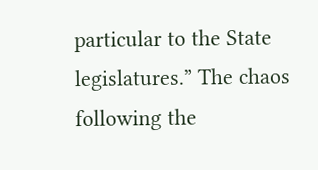particular to the State legislatures.” The chaos following the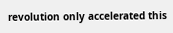revolution only accelerated this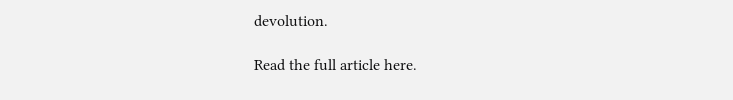devolution.

Read the full article here.